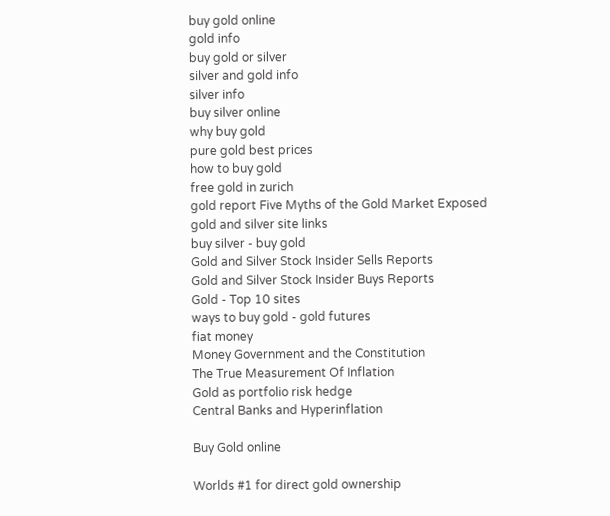buy gold online
gold info
buy gold or silver
silver and gold info
silver info
buy silver online
why buy gold
pure gold best prices
how to buy gold
free gold in zurich
gold report Five Myths of the Gold Market Exposed
gold and silver site links
buy silver - buy gold
Gold and Silver Stock Insider Sells Reports
Gold and Silver Stock Insider Buys Reports
Gold - Top 10 sites
ways to buy gold - gold futures
fiat money
Money Government and the Constitution
The True Measurement Of Inflation
Gold as portfolio risk hedge
Central Banks and Hyperinflation

Buy Gold online

Worlds #1 for direct gold ownership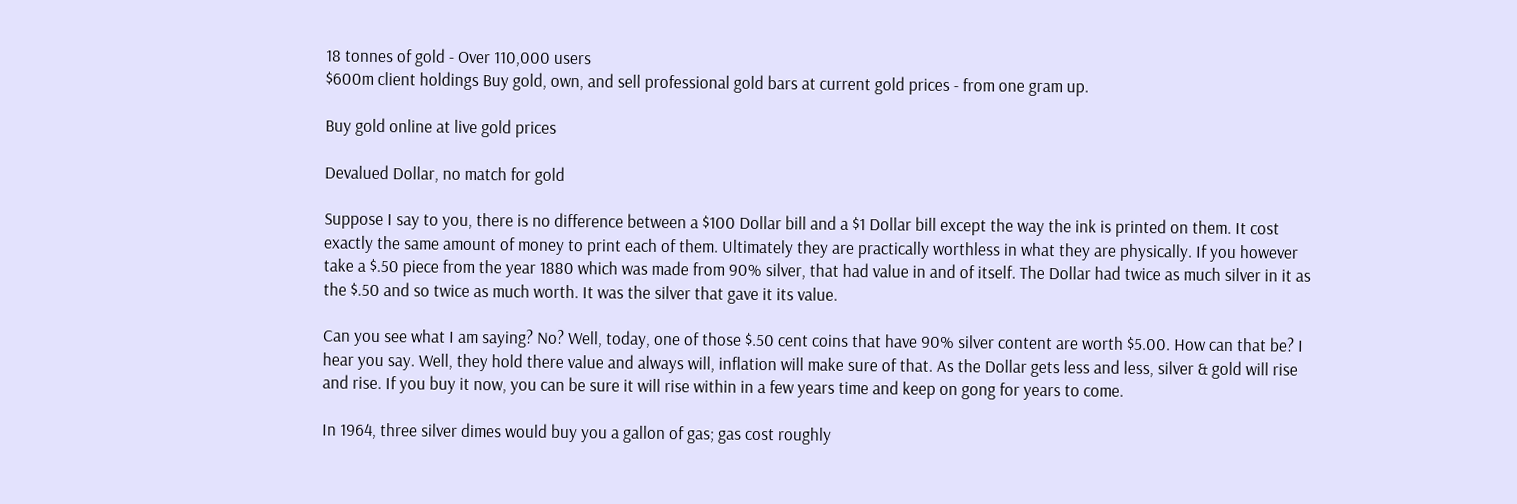18 tonnes of gold - Over 110,000 users
$600m client holdings Buy gold, own, and sell professional gold bars at current gold prices - from one gram up.

Buy gold online at live gold prices

Devalued Dollar, no match for gold

Suppose I say to you, there is no difference between a $100 Dollar bill and a $1 Dollar bill except the way the ink is printed on them. It cost exactly the same amount of money to print each of them. Ultimately they are practically worthless in what they are physically. If you however take a $.50 piece from the year 1880 which was made from 90% silver, that had value in and of itself. The Dollar had twice as much silver in it as the $.50 and so twice as much worth. It was the silver that gave it its value.

Can you see what I am saying? No? Well, today, one of those $.50 cent coins that have 90% silver content are worth $5.00. How can that be? I hear you say. Well, they hold there value and always will, inflation will make sure of that. As the Dollar gets less and less, silver & gold will rise and rise. If you buy it now, you can be sure it will rise within in a few years time and keep on gong for years to come.

In 1964, three silver dimes would buy you a gallon of gas; gas cost roughly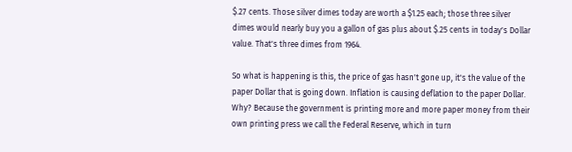$.27 cents. Those silver dimes today are worth a $1.25 each; those three silver dimes would nearly buy you a gallon of gas plus about $.25 cents in today's Dollar value. That's three dimes from 1964.

So what is happening is this, the price of gas hasn't gone up, it's the value of the paper Dollar that is going down. Inflation is causing deflation to the paper Dollar. Why? Because the government is printing more and more paper money from their own printing press we call the Federal Reserve, which in turn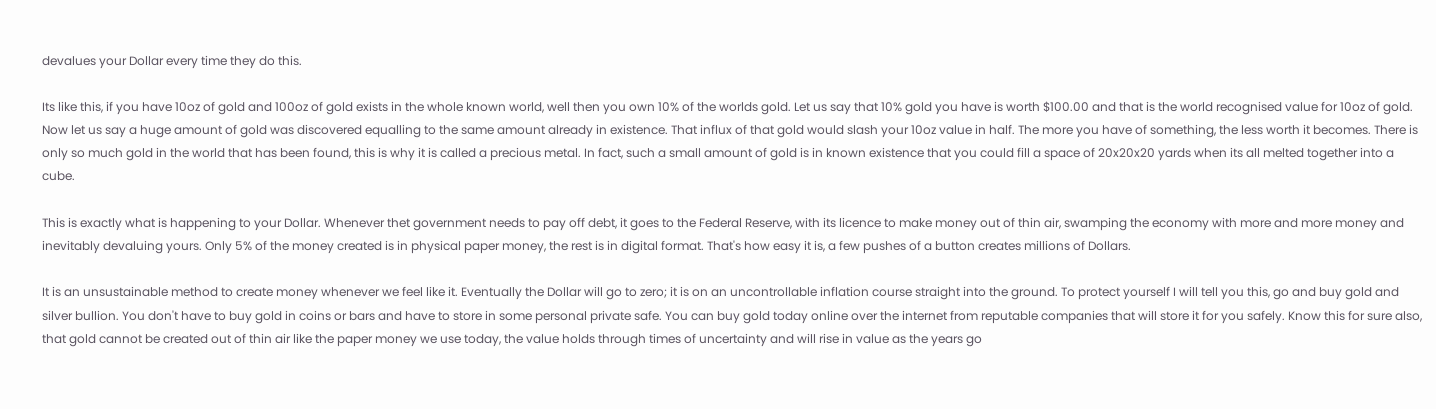devalues your Dollar every time they do this.

Its like this, if you have 10oz of gold and 100oz of gold exists in the whole known world, well then you own 10% of the worlds gold. Let us say that 10% gold you have is worth $100.00 and that is the world recognised value for 10oz of gold. Now let us say a huge amount of gold was discovered equalling to the same amount already in existence. That influx of that gold would slash your 10oz value in half. The more you have of something, the less worth it becomes. There is only so much gold in the world that has been found, this is why it is called a precious metal. In fact, such a small amount of gold is in known existence that you could fill a space of 20x20x20 yards when its all melted together into a cube.

This is exactly what is happening to your Dollar. Whenever thet government needs to pay off debt, it goes to the Federal Reserve, with its licence to make money out of thin air, swamping the economy with more and more money and inevitably devaluing yours. Only 5% of the money created is in physical paper money, the rest is in digital format. That's how easy it is, a few pushes of a button creates millions of Dollars.

It is an unsustainable method to create money whenever we feel like it. Eventually the Dollar will go to zero; it is on an uncontrollable inflation course straight into the ground. To protect yourself I will tell you this, go and buy gold and silver bullion. You don't have to buy gold in coins or bars and have to store in some personal private safe. You can buy gold today online over the internet from reputable companies that will store it for you safely. Know this for sure also, that gold cannot be created out of thin air like the paper money we use today, the value holds through times of uncertainty and will rise in value as the years go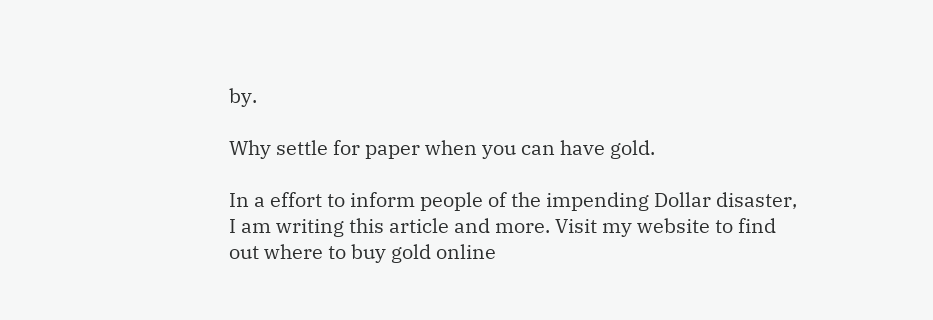by.

Why settle for paper when you can have gold.

In a effort to inform people of the impending Dollar disaster, I am writing this article and more. Visit my website to find out where to buy gold online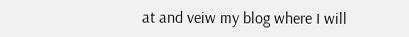at and veiw my blog where I will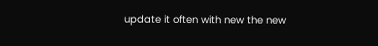update it often with new the new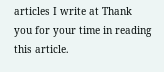articles I write at Thank you for your time in reading this article.